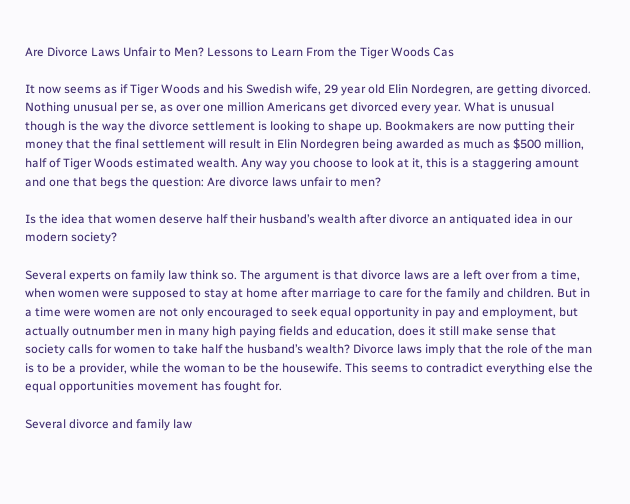Are Divorce Laws Unfair to Men? Lessons to Learn From the Tiger Woods Cas

It now seems as if Tiger Woods and his Swedish wife, 29 year old Elin Nordegren, are getting divorced. Nothing unusual per se, as over one million Americans get divorced every year. What is unusual though is the way the divorce settlement is looking to shape up. Bookmakers are now putting their money that the final settlement will result in Elin Nordegren being awarded as much as $500 million, half of Tiger Woods estimated wealth. Any way you choose to look at it, this is a staggering amount and one that begs the question: Are divorce laws unfair to men?

Is the idea that women deserve half their husband’s wealth after divorce an antiquated idea in our modern society?

Several experts on family law think so. The argument is that divorce laws are a left over from a time, when women were supposed to stay at home after marriage to care for the family and children. But in a time were women are not only encouraged to seek equal opportunity in pay and employment, but actually outnumber men in many high paying fields and education, does it still make sense that society calls for women to take half the husband’s wealth? Divorce laws imply that the role of the man is to be a provider, while the woman to be the housewife. This seems to contradict everything else the equal opportunities movement has fought for.

Several divorce and family law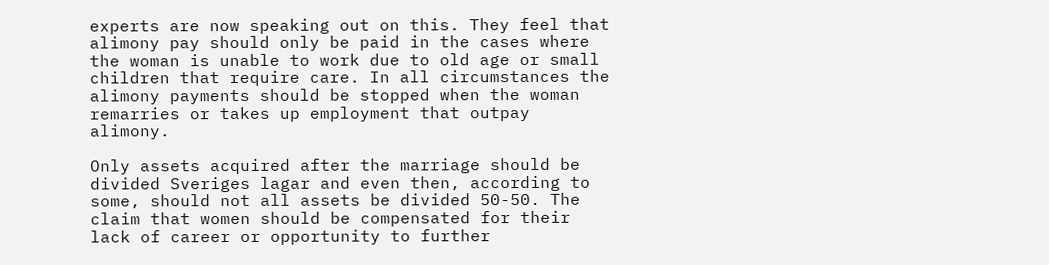experts are now speaking out on this. They feel that alimony pay should only be paid in the cases where the woman is unable to work due to old age or small children that require care. In all circumstances the alimony payments should be stopped when the woman remarries or takes up employment that outpay alimony.

Only assets acquired after the marriage should be divided Sveriges lagar and even then, according to some, should not all assets be divided 50-50. The claim that women should be compensated for their lack of career or opportunity to further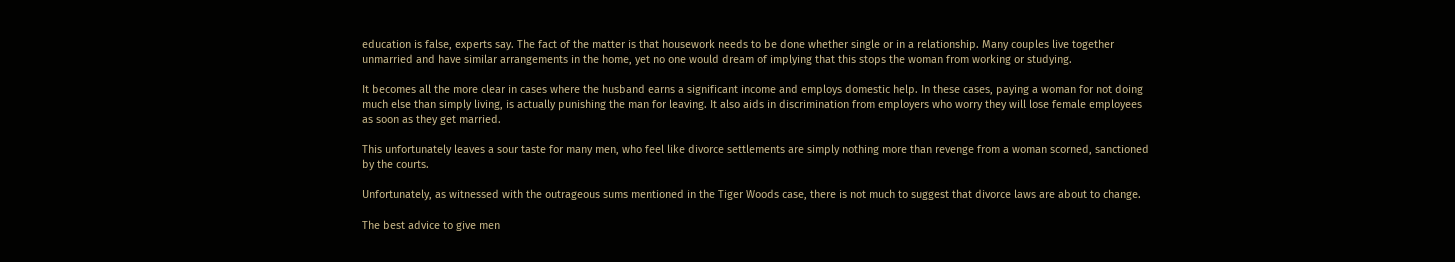education is false, experts say. The fact of the matter is that housework needs to be done whether single or in a relationship. Many couples live together unmarried and have similar arrangements in the home, yet no one would dream of implying that this stops the woman from working or studying.

It becomes all the more clear in cases where the husband earns a significant income and employs domestic help. In these cases, paying a woman for not doing much else than simply living, is actually punishing the man for leaving. It also aids in discrimination from employers who worry they will lose female employees as soon as they get married.

This unfortunately leaves a sour taste for many men, who feel like divorce settlements are simply nothing more than revenge from a woman scorned, sanctioned by the courts.

Unfortunately, as witnessed with the outrageous sums mentioned in the Tiger Woods case, there is not much to suggest that divorce laws are about to change.

The best advice to give men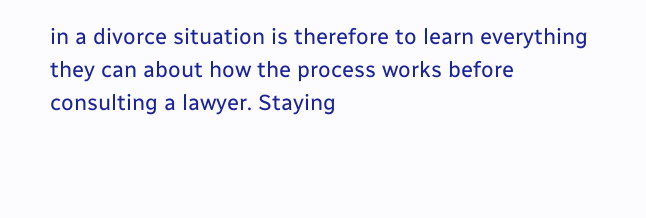in a divorce situation is therefore to learn everything they can about how the process works before consulting a lawyer. Staying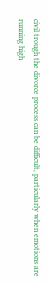civil trough the divorce process can be difficult, particularly when emotions are running high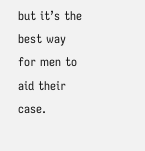but it’s the best way for men to aid their case.